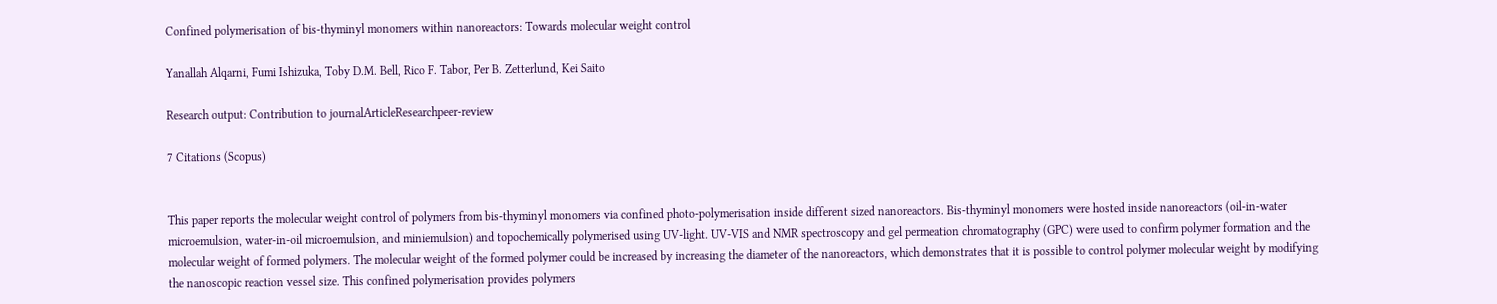Confined polymerisation of bis-thyminyl monomers within nanoreactors: Towards molecular weight control

Yanallah Alqarni, Fumi Ishizuka, Toby D.M. Bell, Rico F. Tabor, Per B. Zetterlund, Kei Saito

Research output: Contribution to journalArticleResearchpeer-review

7 Citations (Scopus)


This paper reports the molecular weight control of polymers from bis-thyminyl monomers via confined photo-polymerisation inside different sized nanoreactors. Bis-thyminyl monomers were hosted inside nanoreactors (oil-in-water microemulsion, water-in-oil microemulsion, and miniemulsion) and topochemically polymerised using UV-light. UV-VIS and NMR spectroscopy and gel permeation chromatography (GPC) were used to confirm polymer formation and the molecular weight of formed polymers. The molecular weight of the formed polymer could be increased by increasing the diameter of the nanoreactors, which demonstrates that it is possible to control polymer molecular weight by modifying the nanoscopic reaction vessel size. This confined polymerisation provides polymers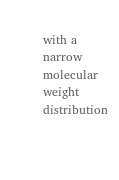with a narrow molecular weight distribution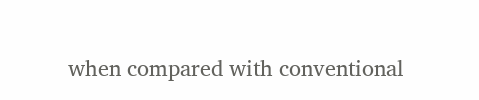when compared with conventional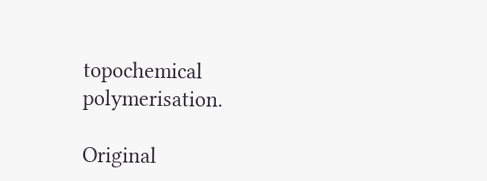topochemical polymerisation.

Original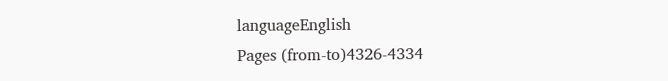languageEnglish
Pages (from-to)4326-4334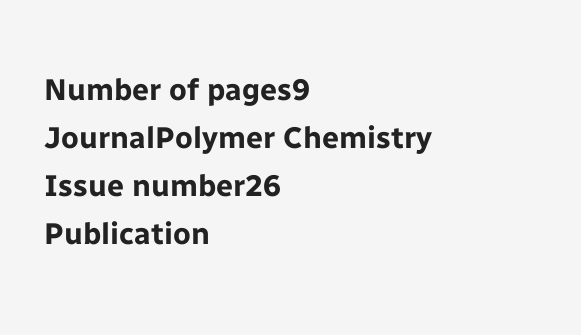Number of pages9
JournalPolymer Chemistry
Issue number26
Publication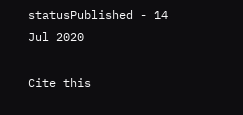statusPublished - 14 Jul 2020

Cite this